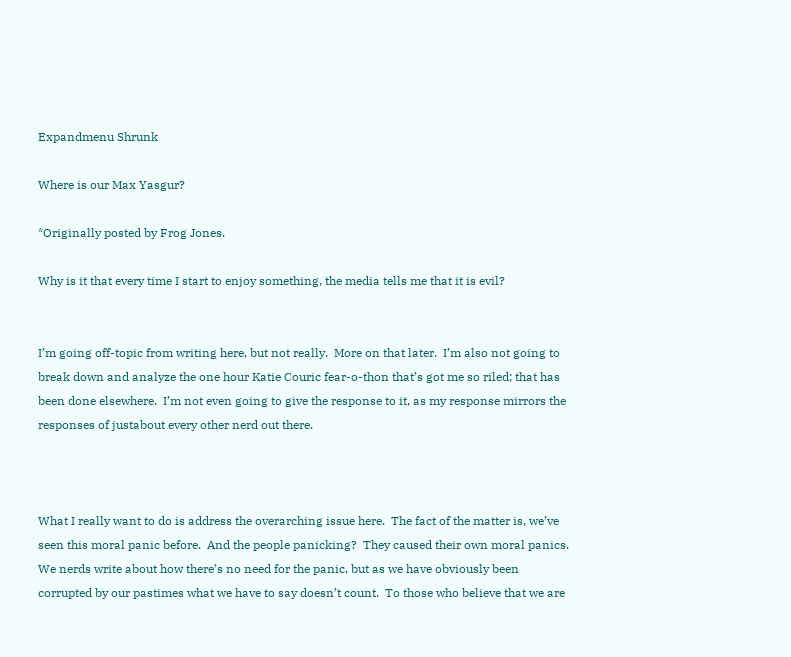Expandmenu Shrunk

Where is our Max Yasgur?

*Originally posted by Frog Jones.

Why is it that every time I start to enjoy something, the media tells me that it is evil?


I’m going off-topic from writing here, but not really.  More on that later.  I’m also not going to break down and analyze the one hour Katie Couric fear-o-thon that’s got me so riled; that has been done elsewhere.  I’m not even going to give the response to it, as my response mirrors the responses of justabout every other nerd out there.



What I really want to do is address the overarching issue here.  The fact of the matter is, we’ve seen this moral panic before.  And the people panicking?  They caused their own moral panics.  We nerds write about how there’s no need for the panic, but as we have obviously been corrupted by our pastimes what we have to say doesn’t count.  To those who believe that we are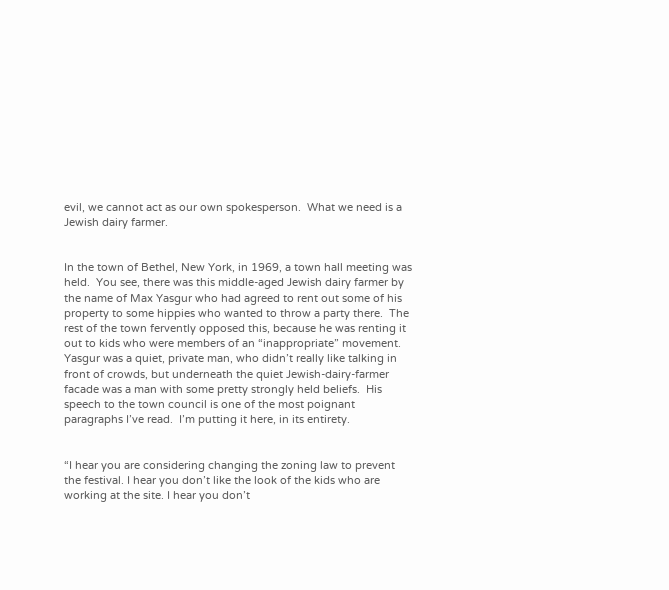evil, we cannot act as our own spokesperson.  What we need is a Jewish dairy farmer.


In the town of Bethel, New York, in 1969, a town hall meeting was held.  You see, there was this middle-aged Jewish dairy farmer by the name of Max Yasgur who had agreed to rent out some of his property to some hippies who wanted to throw a party there.  The rest of the town fervently opposed this, because he was renting it out to kids who were members of an “inappropriate” movement.  Yasgur was a quiet, private man, who didn’t really like talking in front of crowds, but underneath the quiet Jewish-dairy-farmer facade was a man with some pretty strongly held beliefs.  His speech to the town council is one of the most poignant paragraphs I’ve read.  I’m putting it here, in its entirety.


“I hear you are considering changing the zoning law to prevent the festival. I hear you don’t like the look of the kids who are working at the site. I hear you don’t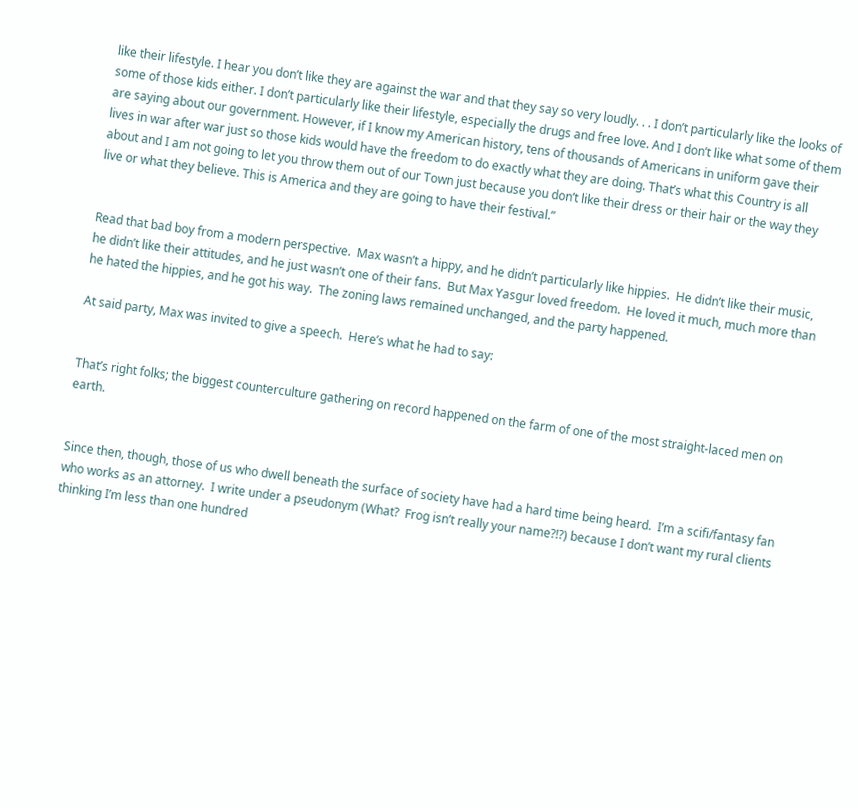like their lifestyle. I hear you don’t like they are against the war and that they say so very loudly. . . I don’t particularly like the looks of some of those kids either. I don’t particularly like their lifestyle, especially the drugs and free love. And I don’t like what some of them are saying about our government. However, if I know my American history, tens of thousands of Americans in uniform gave their lives in war after war just so those kids would have the freedom to do exactly what they are doing. That’s what this Country is all about and I am not going to let you throw them out of our Town just because you don’t like their dress or their hair or the way they live or what they believe. This is America and they are going to have their festival.”


Read that bad boy from a modern perspective.  Max wasn’t a hippy, and he didn’t particularly like hippies.  He didn’t like their music, he didn’t like their attitudes, and he just wasn’t one of their fans.  But Max Yasgur loved freedom.  He loved it much, much more than he hated the hippies, and he got his way.  The zoning laws remained unchanged, and the party happened.

At said party, Max was invited to give a speech.  Here’s what he had to say:


That’s right folks; the biggest counterculture gathering on record happened on the farm of one of the most straight-laced men on earth.


Since then, though, those of us who dwell beneath the surface of society have had a hard time being heard.  I’m a scifi/fantasy fan who works as an attorney.  I write under a pseudonym (What?  Frog isn’t really your name?!?) because I don’t want my rural clients thinking I’m less than one hundred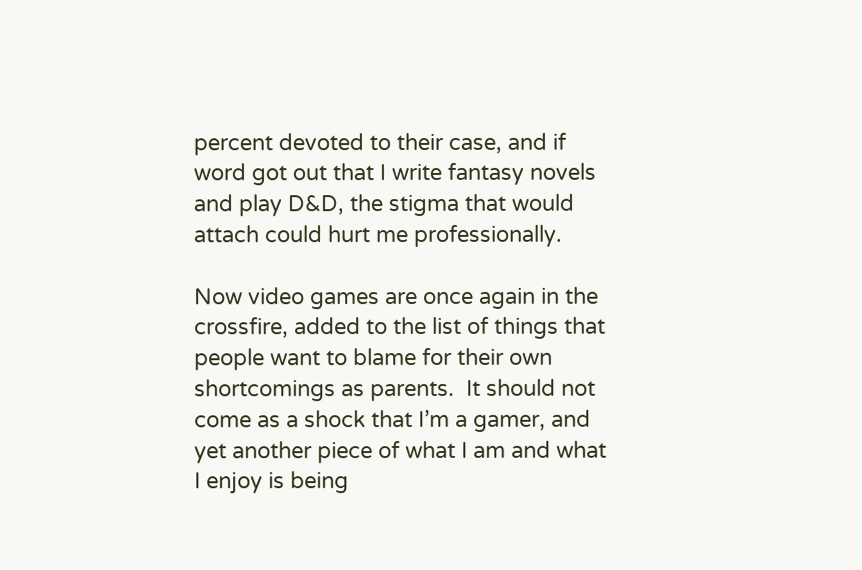percent devoted to their case, and if word got out that I write fantasy novels and play D&D, the stigma that would attach could hurt me professionally.

Now video games are once again in the crossfire, added to the list of things that people want to blame for their own shortcomings as parents.  It should not come as a shock that I’m a gamer, and yet another piece of what I am and what I enjoy is being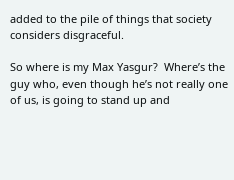added to the pile of things that society considers disgraceful.

So where is my Max Yasgur?  Where’s the guy who, even though he’s not really one of us, is going to stand up and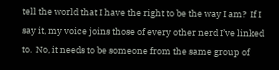tell the world that I have the right to be the way I am?  If I say it, my voice joins those of every other nerd I’ve linked to.  No, it needs to be someone from the same group of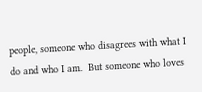people, someone who disagrees with what I do and who I am.  But someone who loves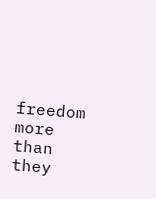freedom more than they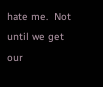hate me.  Not until we get our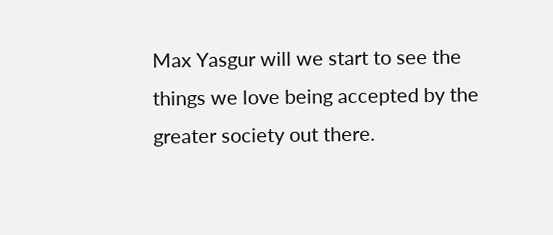Max Yasgur will we start to see the things we love being accepted by the greater society out there.